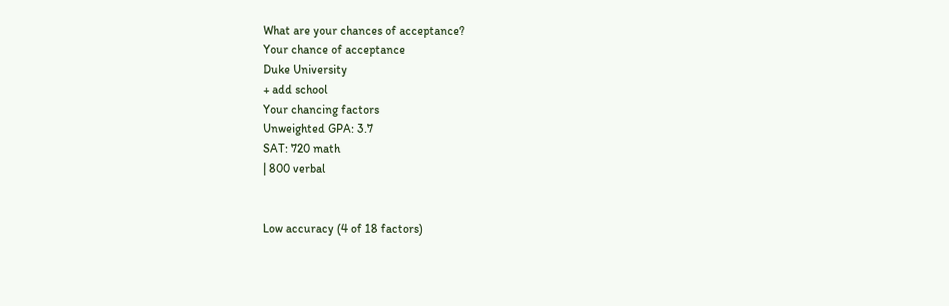What are your chances of acceptance?
Your chance of acceptance
Duke University
+ add school
Your chancing factors
Unweighted GPA: 3.7
SAT: 720 math
| 800 verbal


Low accuracy (4 of 18 factors)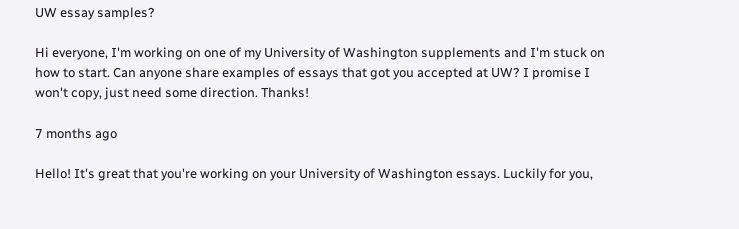UW essay samples?

Hi everyone, I'm working on one of my University of Washington supplements and I'm stuck on how to start. Can anyone share examples of essays that got you accepted at UW? I promise I won't copy, just need some direction. Thanks!

7 months ago

Hello! It's great that you're working on your University of Washington essays. Luckily for you,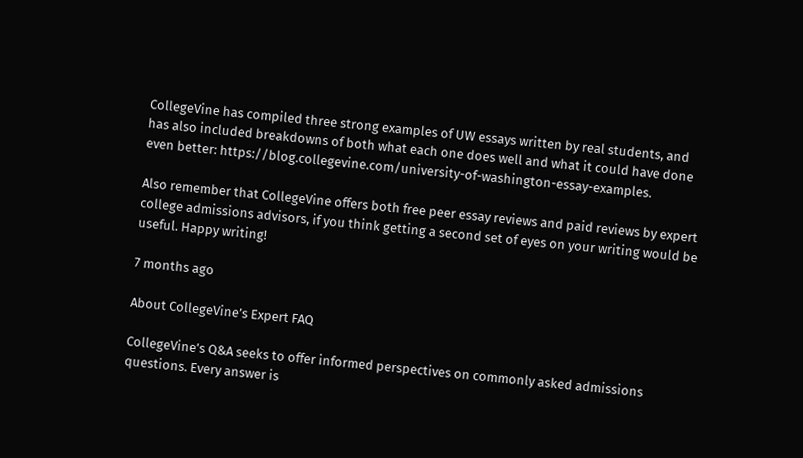CollegeVine has compiled three strong examples of UW essays written by real students, and has also included breakdowns of both what each one does well and what it could have done even better: https://blog.collegevine.com/university-of-washington-essay-examples.

Also remember that CollegeVine offers both free peer essay reviews and paid reviews by expert college admissions advisors, if you think getting a second set of eyes on your writing would be useful. Happy writing!

7 months ago

About CollegeVine’s Expert FAQ

CollegeVine’s Q&A seeks to offer informed perspectives on commonly asked admissions questions. Every answer is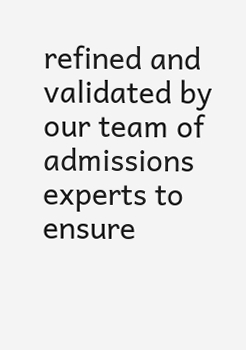refined and validated by our team of admissions experts to ensure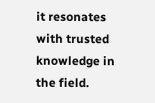it resonates with trusted knowledge in the field.